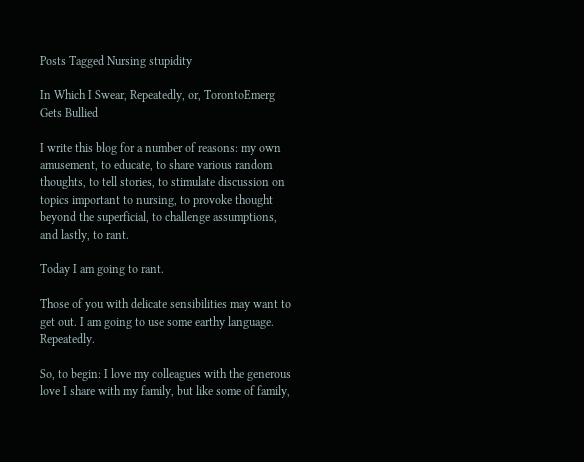Posts Tagged Nursing stupidity

In Which I Swear, Repeatedly, or, TorontoEmerg Gets Bullied

I write this blog for a number of reasons: my own amusement, to educate, to share various random thoughts, to tell stories, to stimulate discussion on topics important to nursing, to provoke thought beyond the superficial, to challenge assumptions, and lastly, to rant.

Today I am going to rant.

Those of you with delicate sensibilities may want to get out. I am going to use some earthy language. Repeatedly.

So, to begin: I love my colleagues with the generous love I share with my family, but like some of family,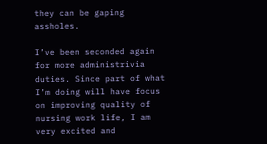they can be gaping assholes.

I’ve been seconded again for more administrivia duties. Since part of what I’m doing will have focus on improving quality of nursing work life, I am very excited and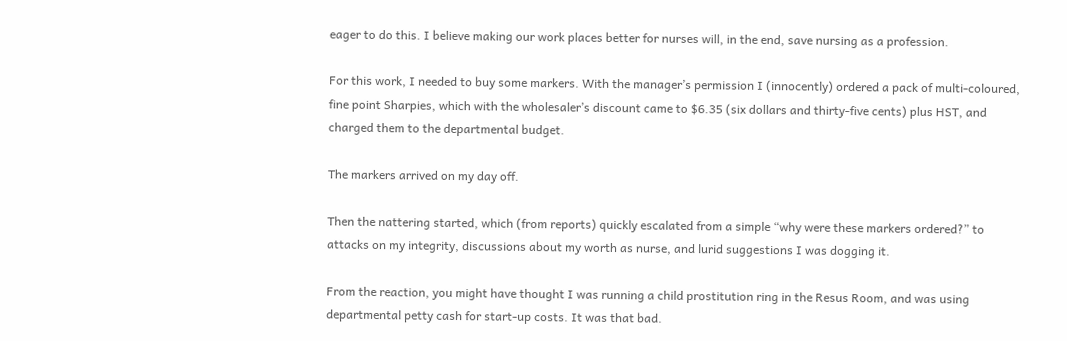eager to do this. I believe making our work places better for nurses will, in the end, save nursing as a profession.

For this work, I needed to buy some markers. With the manager’s permission I (innocently) ordered a pack of multi-coloured, fine point Sharpies, which with the wholesaler’s discount came to $6.35 (six dollars and thirty-five cents) plus HST, and charged them to the departmental budget.

The markers arrived on my day off.

Then the nattering started, which (from reports) quickly escalated from a simple “why were these markers ordered?” to attacks on my integrity, discussions about my worth as nurse, and lurid suggestions I was dogging it.

From the reaction, you might have thought I was running a child prostitution ring in the Resus Room, and was using departmental petty cash for start-up costs. It was that bad.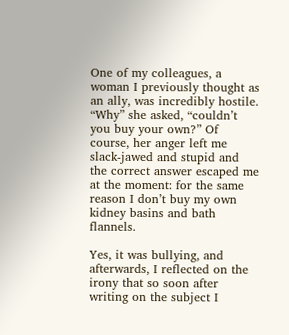One of my colleagues, a woman I previously thought as an ally, was incredibly hostile. “Why” she asked, “couldn’t you buy your own?” Of course, her anger left me slack-jawed and stupid and the correct answer escaped me at the moment: for the same reason I don’t buy my own kidney basins and bath flannels.

Yes, it was bullying, and afterwards, I reflected on the irony that so soon after writing on the subject I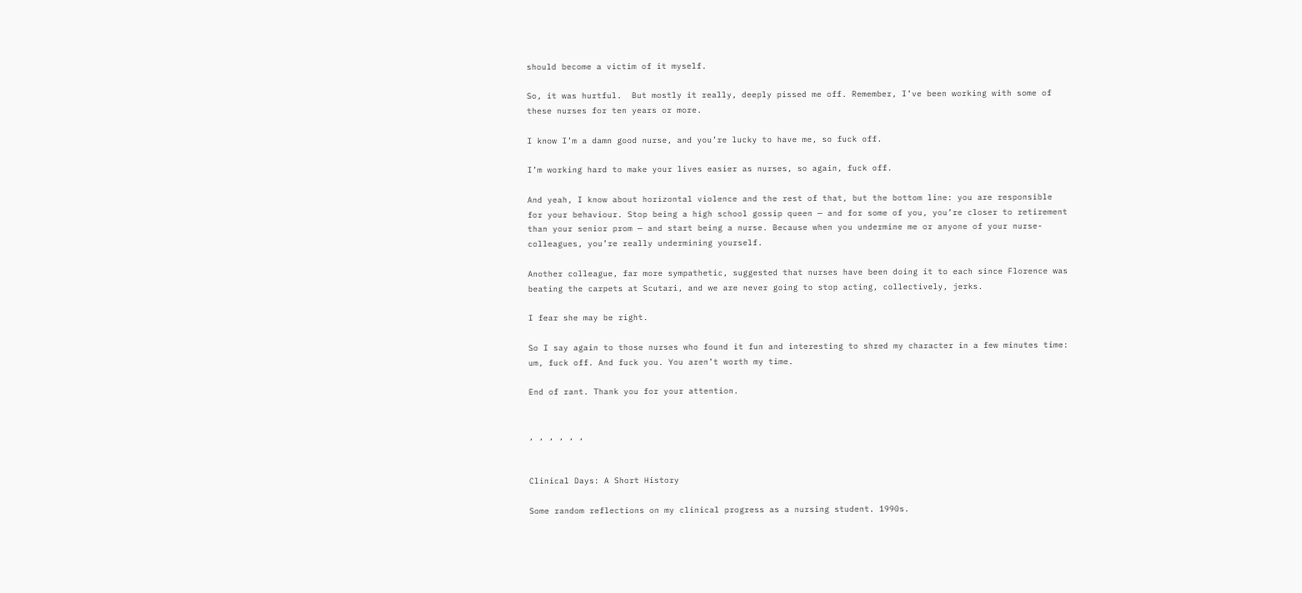should become a victim of it myself.

So, it was hurtful.  But mostly it really, deeply pissed me off. Remember, I’ve been working with some of these nurses for ten years or more.

I know I’m a damn good nurse, and you’re lucky to have me, so fuck off.

I’m working hard to make your lives easier as nurses, so again, fuck off.

And yeah, I know about horizontal violence and the rest of that, but the bottom line: you are responsible for your behaviour. Stop being a high school gossip queen — and for some of you, you’re closer to retirement than your senior prom — and start being a nurse. Because when you undermine me or anyone of your nurse-colleagues, you’re really undermining yourself.

Another colleague, far more sympathetic, suggested that nurses have been doing it to each since Florence was beating the carpets at Scutari, and we are never going to stop acting, collectively, jerks.

I fear she may be right.

So I say again to those nurses who found it fun and interesting to shred my character in a few minutes time: um, fuck off. And fuck you. You aren’t worth my time.

End of rant. Thank you for your attention.


, , , , , ,


Clinical Days: A Short History

Some random reflections on my clinical progress as a nursing student. 1990s.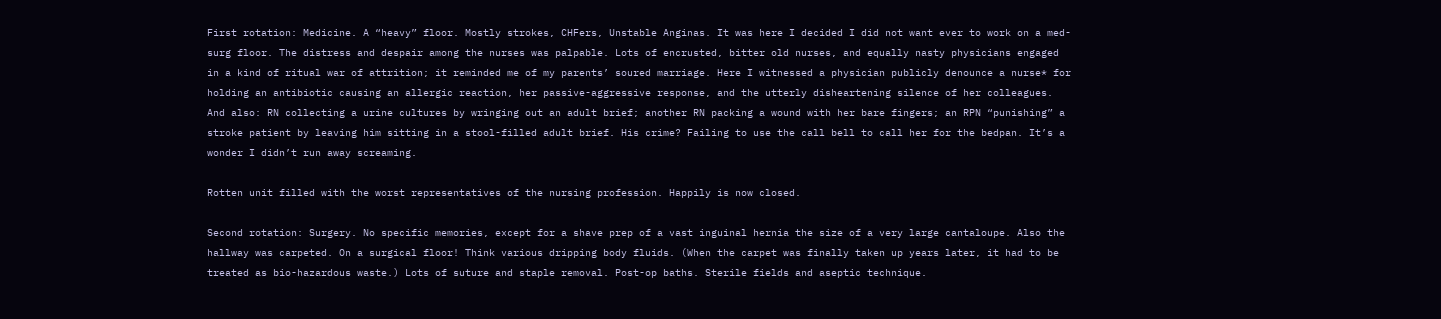First rotation: Medicine. A “heavy” floor. Mostly strokes, CHFers, Unstable Anginas. It was here I decided I did not want ever to work on a med-surg floor. The distress and despair among the nurses was palpable. Lots of encrusted, bitter old nurses, and equally nasty physicians engaged in a kind of ritual war of attrition; it reminded me of my parents’ soured marriage. Here I witnessed a physician publicly denounce a nurse* for holding an antibiotic causing an allergic reaction, her passive-aggressive response, and the utterly disheartening silence of her colleagues. And also: RN collecting a urine cultures by wringing out an adult brief; another RN packing a wound with her bare fingers; an RPN “punishing” a stroke patient by leaving him sitting in a stool-filled adult brief. His crime? Failing to use the call bell to call her for the bedpan. It’s a wonder I didn’t run away screaming.

Rotten unit filled with the worst representatives of the nursing profession. Happily is now closed.

Second rotation: Surgery. No specific memories, except for a shave prep of a vast inguinal hernia the size of a very large cantaloupe. Also the hallway was carpeted. On a surgical floor! Think various dripping body fluids. (When the carpet was finally taken up years later, it had to be treated as bio-hazardous waste.) Lots of suture and staple removal. Post-op baths. Sterile fields and aseptic technique.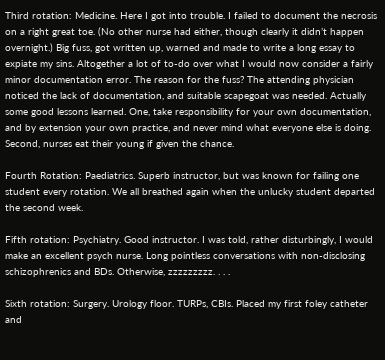Third rotation: Medicine. Here I got into trouble. I failed to document the necrosis on a right great toe. (No other nurse had either, though clearly it didn’t happen overnight.) Big fuss, got written up, warned and made to write a long essay to expiate my sins. Altogether a lot of to-do over what I would now consider a fairly minor documentation error. The reason for the fuss? The attending physician noticed the lack of documentation, and suitable scapegoat was needed. Actually some good lessons learned. One, take responsibility for your own documentation, and by extension your own practice, and never mind what everyone else is doing. Second, nurses eat their young if given the chance.

Fourth Rotation: Paediatrics. Superb instructor, but was known for failing one student every rotation. We all breathed again when the unlucky student departed the second week.

Fifth rotation: Psychiatry. Good instructor. I was told, rather disturbingly, I would make an excellent psych nurse. Long pointless conversations with non-disclosing schizophrenics and BDs. Otherwise, zzzzzzzzz. . . .

Sixth rotation: Surgery. Urology floor. TURPs, CBIs. Placed my first foley catheter and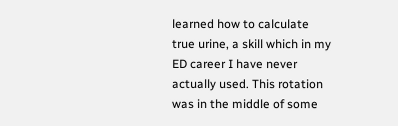learned how to calculate true urine, a skill which in my ED career I have never actually used. This rotation was in the middle of some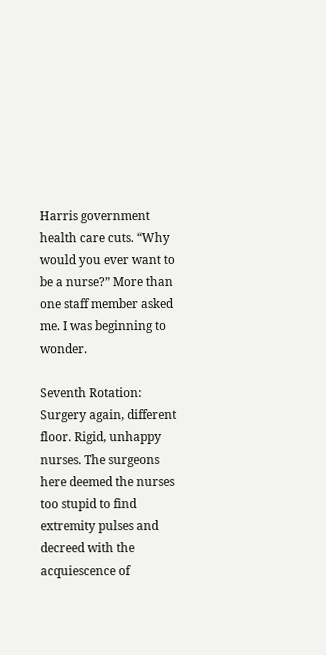Harris government health care cuts. “Why would you ever want to be a nurse?” More than one staff member asked me. I was beginning to wonder.

Seventh Rotation: Surgery again, different floor. Rigid, unhappy nurses. The surgeons here deemed the nurses too stupid to find extremity pulses and decreed with the acquiescence of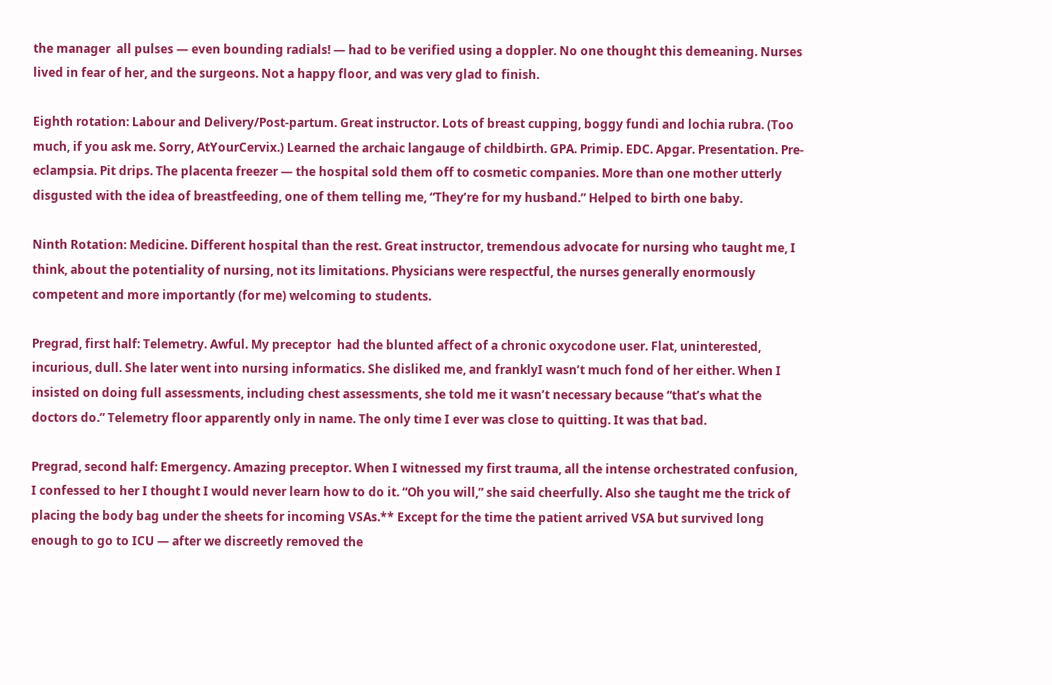the manager  all pulses — even bounding radials! — had to be verified using a doppler. No one thought this demeaning. Nurses lived in fear of her, and the surgeons. Not a happy floor, and was very glad to finish.

Eighth rotation: Labour and Delivery/Post-partum. Great instructor. Lots of breast cupping, boggy fundi and lochia rubra. (Too much, if you ask me. Sorry, AtYourCervix.) Learned the archaic langauge of childbirth. GPA. Primip. EDC. Apgar. Presentation. Pre-eclampsia. Pit drips. The placenta freezer — the hospital sold them off to cosmetic companies. More than one mother utterly disgusted with the idea of breastfeeding, one of them telling me, “They’re for my husband.” Helped to birth one baby.

Ninth Rotation: Medicine. Different hospital than the rest. Great instructor, tremendous advocate for nursing who taught me, I think, about the potentiality of nursing, not its limitations. Physicians were respectful, the nurses generally enormously competent and more importantly (for me) welcoming to students.

Pregrad, first half: Telemetry. Awful. My preceptor  had the blunted affect of a chronic oxycodone user. Flat, uninterested, incurious, dull. She later went into nursing informatics. She disliked me, and franklyI wasn’t much fond of her either. When I insisted on doing full assessments, including chest assessments, she told me it wasn’t necessary because “that’s what the doctors do.” Telemetry floor apparently only in name. The only time I ever was close to quitting. It was that bad.

Pregrad, second half: Emergency. Amazing preceptor. When I witnessed my first trauma, all the intense orchestrated confusion, I confessed to her I thought I would never learn how to do it. “Oh you will,” she said cheerfully. Also she taught me the trick of placing the body bag under the sheets for incoming VSAs.** Except for the time the patient arrived VSA but survived long enough to go to ICU — after we discreetly removed the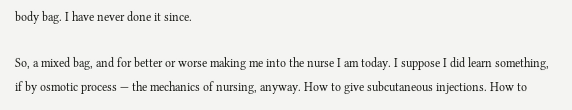body bag. I have never done it since.

So, a mixed bag, and for better or worse making me into the nurse I am today. I suppose I did learn something, if by osmotic process — the mechanics of nursing, anyway. How to give subcutaneous injections. How to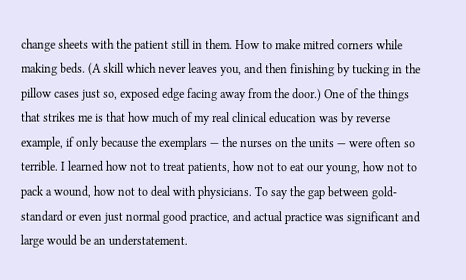change sheets with the patient still in them. How to make mitred corners while making beds. (A skill which never leaves you, and then finishing by tucking in the pillow cases just so, exposed edge facing away from the door.) One of the things that strikes me is that how much of my real clinical education was by reverse example, if only because the exemplars — the nurses on the units — were often so terrible. I learned how not to treat patients, how not to eat our young, how not to pack a wound, how not to deal with physicians. To say the gap between gold-standard or even just normal good practice, and actual practice was significant and large would be an understatement.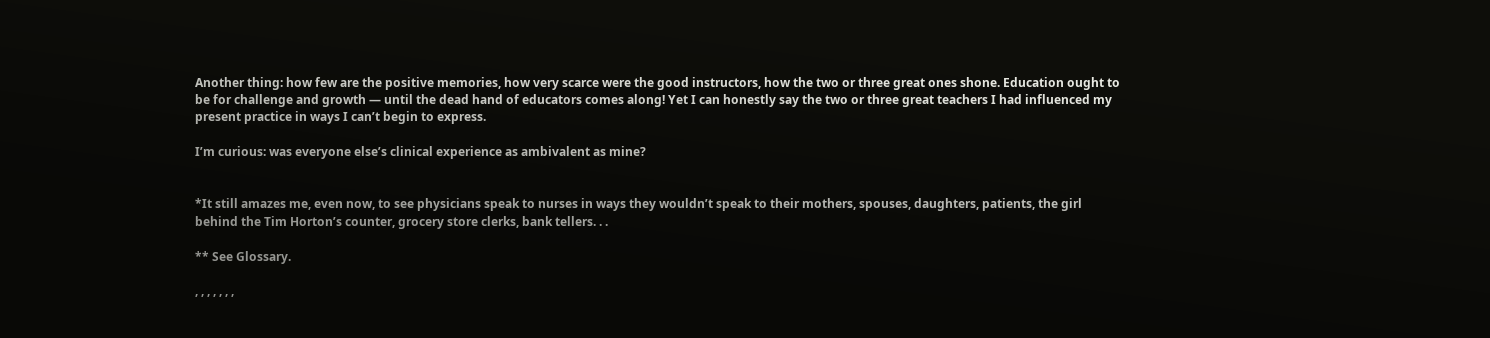Another thing: how few are the positive memories, how very scarce were the good instructors, how the two or three great ones shone. Education ought to be for challenge and growth — until the dead hand of educators comes along! Yet I can honestly say the two or three great teachers I had influenced my present practice in ways I can’t begin to express.

I’m curious: was everyone else’s clinical experience as ambivalent as mine?


*It still amazes me, even now, to see physicians speak to nurses in ways they wouldn’t speak to their mothers, spouses, daughters, patients, the girl behind the Tim Horton’s counter, grocery store clerks, bank tellers. . .

** See Glossary.

, , , , , , ,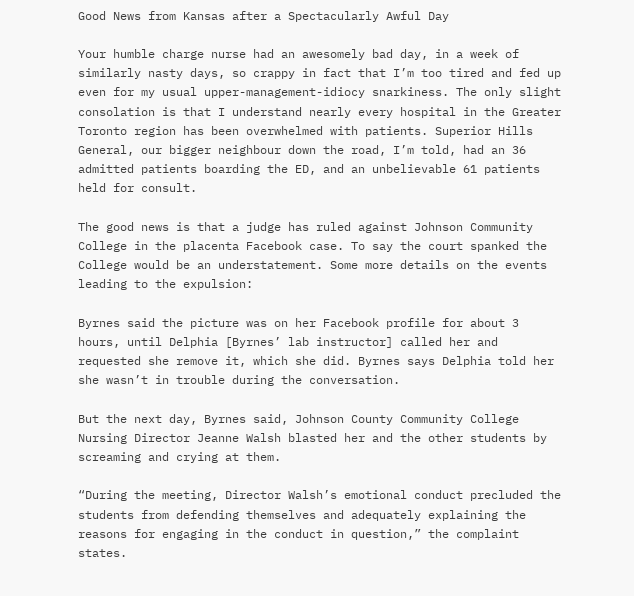Good News from Kansas after a Spectacularly Awful Day

Your humble charge nurse had an awesomely bad day, in a week of similarly nasty days, so crappy in fact that I’m too tired and fed up even for my usual upper-management-idiocy snarkiness. The only slight consolation is that I understand nearly every hospital in the Greater Toronto region has been overwhelmed with patients. Superior Hills General, our bigger neighbour down the road, I’m told, had an 36 admitted patients boarding the ED, and an unbelievable 61 patients held for consult.

The good news is that a judge has ruled against Johnson Community College in the placenta Facebook case. To say the court spanked the College would be an understatement. Some more details on the events leading to the expulsion:

Byrnes said the picture was on her Facebook profile for about 3 hours, until Delphia [Byrnes’ lab instructor] called her and requested she remove it, which she did. Byrnes says Delphia told her she wasn’t in trouble during the conversation.

But the next day, Byrnes said, Johnson County Community College Nursing Director Jeanne Walsh blasted her and the other students by screaming and crying at them.

“During the meeting, Director Walsh’s emotional conduct precluded the students from defending themselves and adequately explaining the reasons for engaging in the conduct in question,” the complaint states.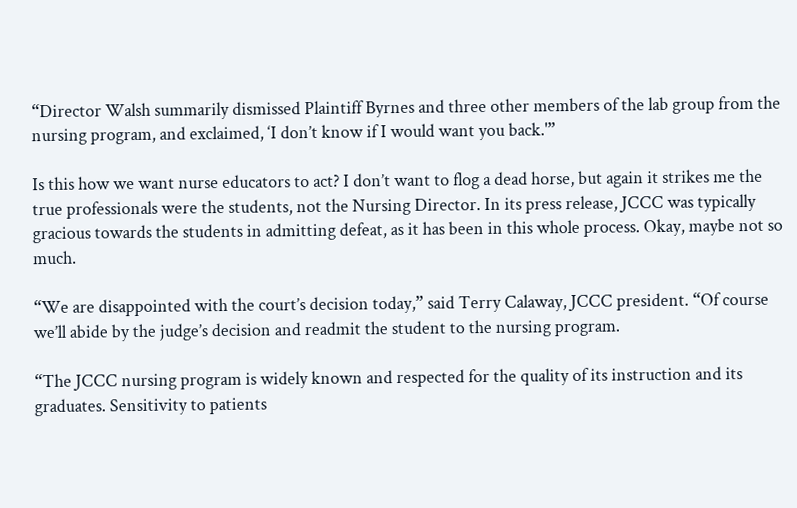“Director Walsh summarily dismissed Plaintiff Byrnes and three other members of the lab group from the nursing program, and exclaimed, ‘I don’t know if I would want you back.'”

Is this how we want nurse educators to act? I don’t want to flog a dead horse, but again it strikes me the true professionals were the students, not the Nursing Director. In its press release, JCCC was typically gracious towards the students in admitting defeat, as it has been in this whole process. Okay, maybe not so much.

“We are disappointed with the court’s decision today,” said Terry Calaway, JCCC president. “Of course we’ll abide by the judge’s decision and readmit the student to the nursing program.

“The JCCC nursing program is widely known and respected for the quality of its instruction and its graduates. Sensitivity to patients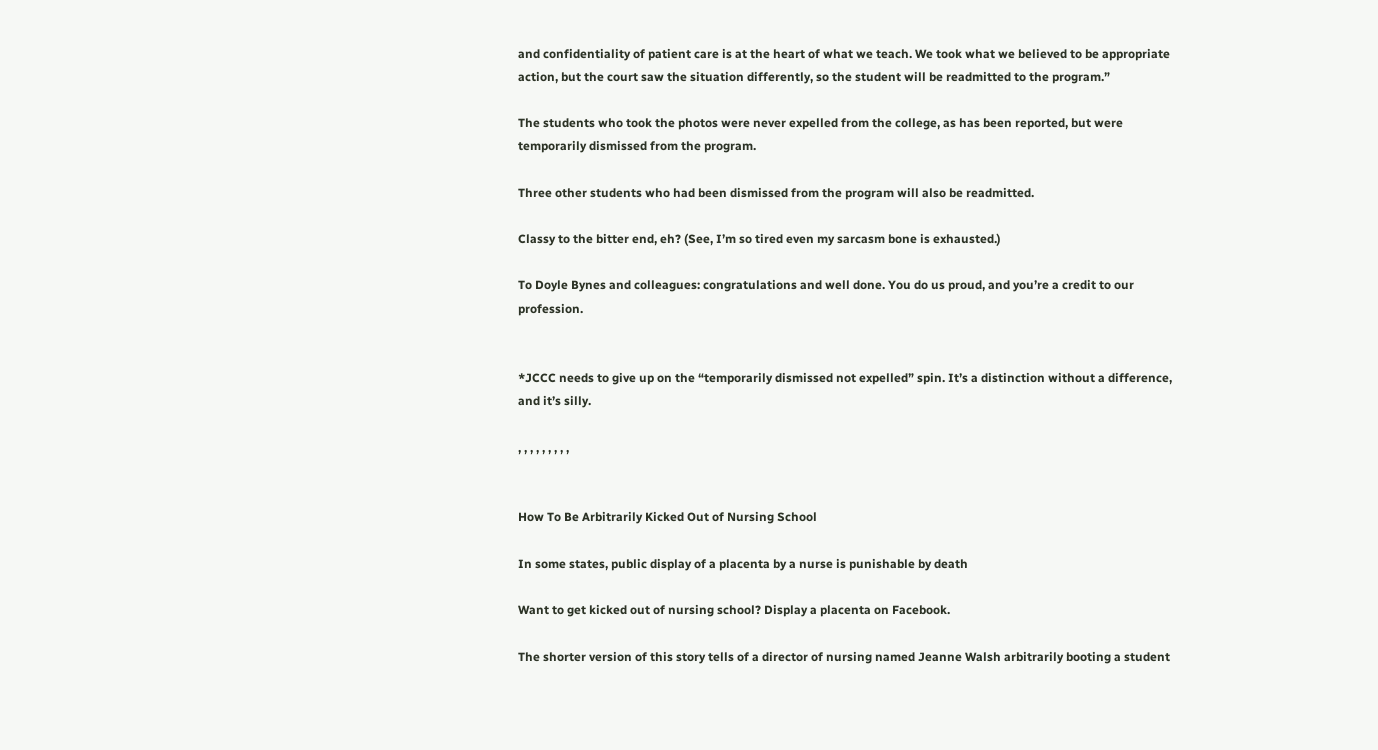and confidentiality of patient care is at the heart of what we teach. We took what we believed to be appropriate action, but the court saw the situation differently, so the student will be readmitted to the program.”

The students who took the photos were never expelled from the college, as has been reported, but were temporarily dismissed from the program.

Three other students who had been dismissed from the program will also be readmitted.

Classy to the bitter end, eh? (See, I’m so tired even my sarcasm bone is exhausted.)

To Doyle Bynes and colleagues: congratulations and well done. You do us proud, and you’re a credit to our profession.


*JCCC needs to give up on the “temporarily dismissed not expelled” spin. It’s a distinction without a difference, and it’s silly.

, , , , , , , , ,


How To Be Arbitrarily Kicked Out of Nursing School

In some states, public display of a placenta by a nurse is punishable by death

Want to get kicked out of nursing school? Display a placenta on Facebook.

The shorter version of this story tells of a director of nursing named Jeanne Walsh arbitrarily booting a student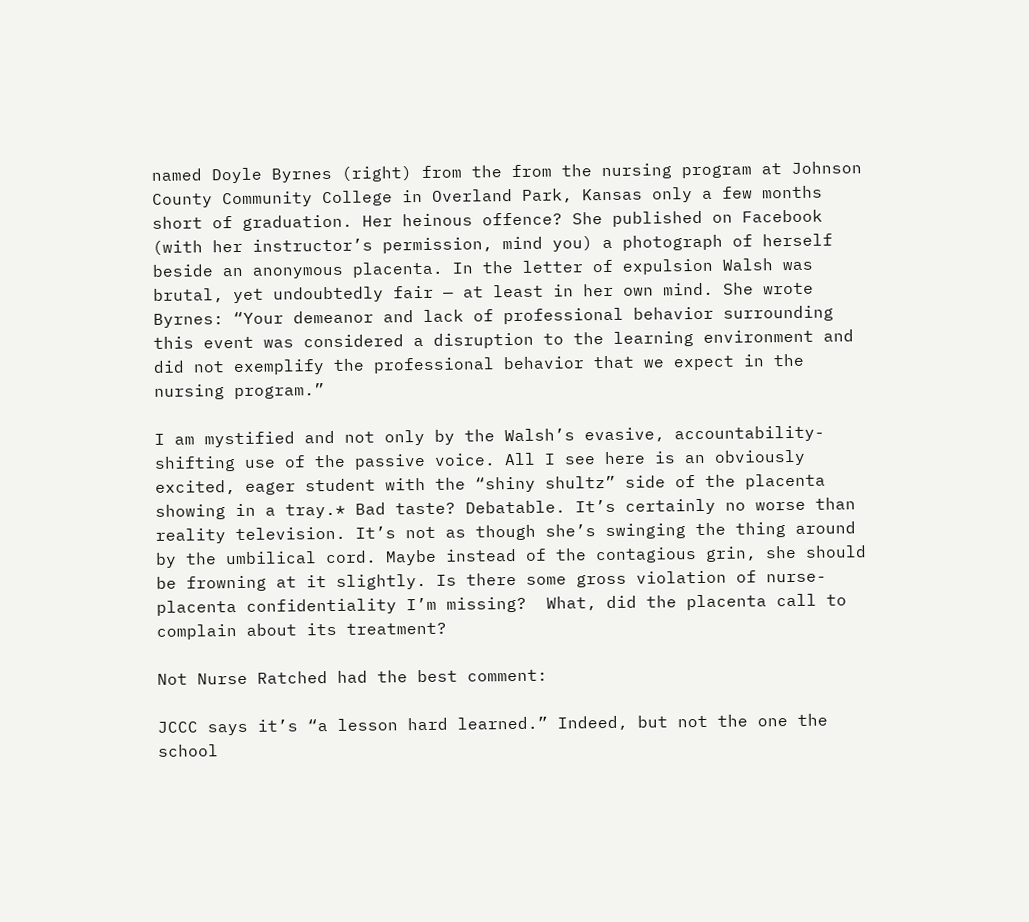named Doyle Byrnes (right) from the from the nursing program at Johnson County Community College in Overland Park, Kansas only a few months short of graduation. Her heinous offence? She published on Facebook (with her instructor’s permission, mind you) a photograph of herself beside an anonymous placenta. In the letter of expulsion Walsh was brutal, yet undoubtedly fair — at least in her own mind. She wrote Byrnes: “Your demeanor and lack of professional behavior surrounding this event was considered a disruption to the learning environment and did not exemplify the professional behavior that we expect in the nursing program.”

I am mystified and not only by the Walsh’s evasive, accountability-shifting use of the passive voice. All I see here is an obviously excited, eager student with the “shiny shultz” side of the placenta showing in a tray.* Bad taste? Debatable. It’s certainly no worse than reality television. It’s not as though she’s swinging the thing around by the umbilical cord. Maybe instead of the contagious grin, she should be frowning at it slightly. Is there some gross violation of nurse-placenta confidentiality I’m missing?  What, did the placenta call to complain about its treatment?

Not Nurse Ratched had the best comment:

JCCC says it’s “a lesson hard learned.” Indeed, but not the one the school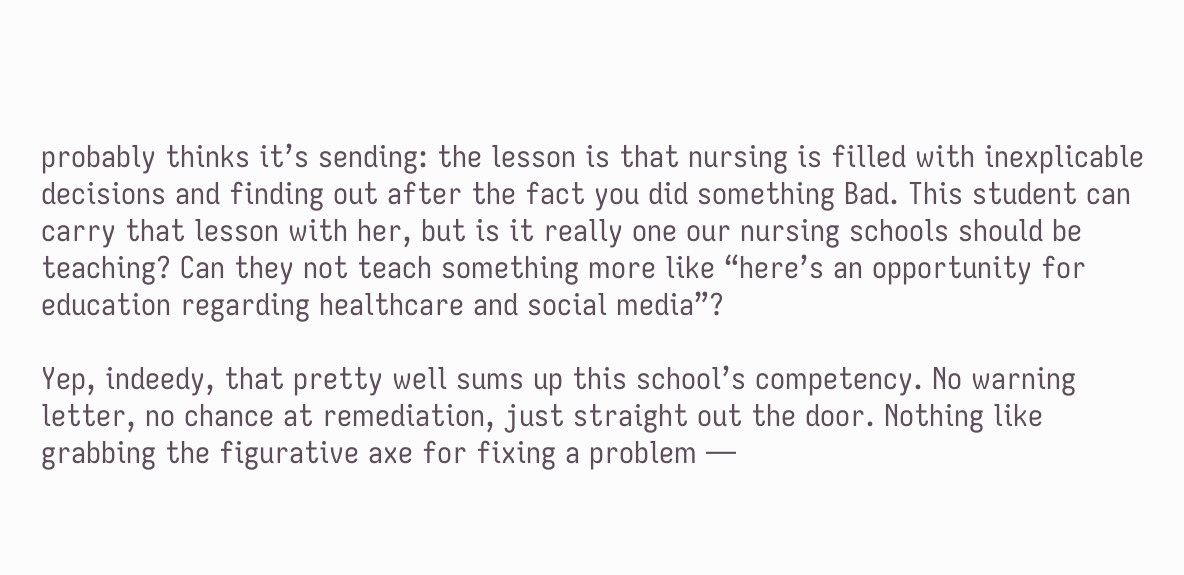probably thinks it’s sending: the lesson is that nursing is filled with inexplicable decisions and finding out after the fact you did something Bad. This student can carry that lesson with her, but is it really one our nursing schools should be teaching? Can they not teach something more like “here’s an opportunity for education regarding healthcare and social media”?

Yep, indeedy, that pretty well sums up this school’s competency. No warning letter, no chance at remediation, just straight out the door. Nothing like grabbing the figurative axe for fixing a problem —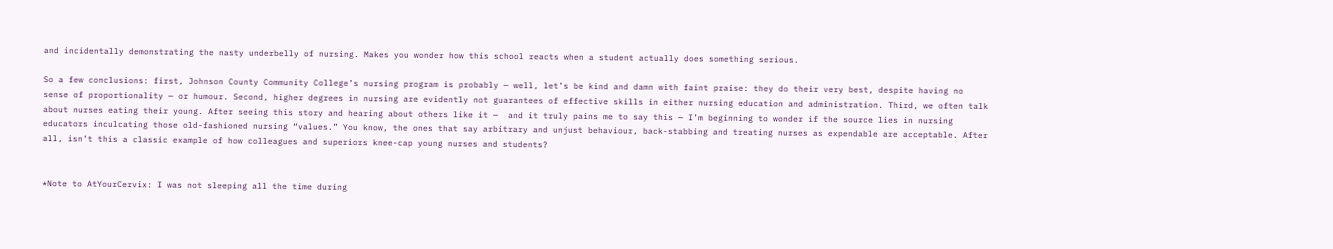and incidentally demonstrating the nasty underbelly of nursing. Makes you wonder how this school reacts when a student actually does something serious.

So a few conclusions: first, Johnson County Community College’s nursing program is probably — well, let’s be kind and damn with faint praise: they do their very best, despite having no sense of proportionality — or humour. Second, higher degrees in nursing are evidently not guarantees of effective skills in either nursing education and administration. Third, we often talk about nurses eating their young. After seeing this story and hearing about others like it —  and it truly pains me to say this — I’m beginning to wonder if the source lies in nursing educators inculcating those old-fashioned nursing “values.” You know, the ones that say arbitrary and unjust behaviour, back-stabbing and treating nurses as expendable are acceptable. After all, isn’t this a classic example of how colleagues and superiors knee-cap young nurses and students?


*Note to AtYourCervix: I was not sleeping all the time during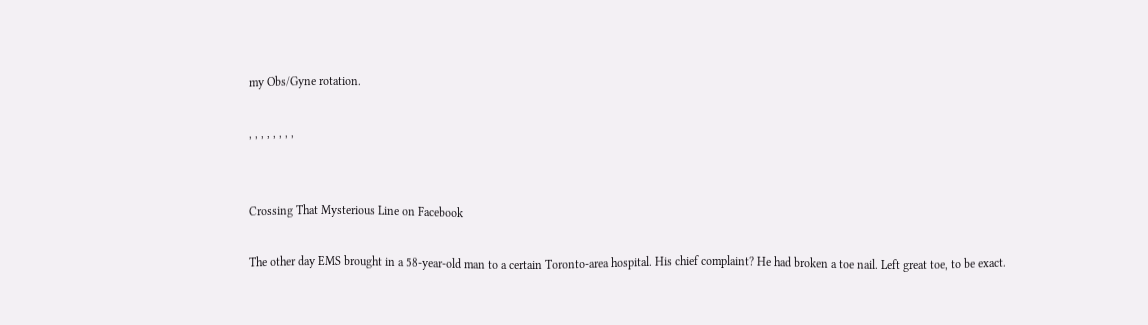my Obs/Gyne rotation.

, , , , , , , ,


Crossing That Mysterious Line on Facebook

The other day EMS brought in a 58-year-old man to a certain Toronto-area hospital. His chief complaint? He had broken a toe nail. Left great toe, to be exact.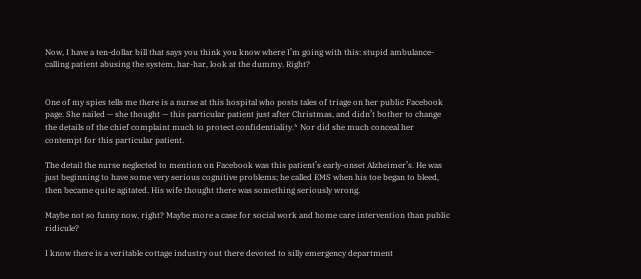Now, I have a ten-dollar bill that says you think you know where I’m going with this: stupid ambulance-calling patient abusing the system, har-har, look at the dummy. Right?


One of my spies tells me there is a nurse at this hospital who posts tales of triage on her public Facebook page. She nailed — she thought — this particular patient just after Christmas, and didn’t bother to change the details of the chief complaint much to protect confidentiality.* Nor did she much conceal her contempt for this particular patient.

The detail the nurse neglected to mention on Facebook was this patient’s early-onset Alzheimer’s. He was just beginning to have some very serious cognitive problems; he called EMS when his toe began to bleed, then became quite agitated. His wife thought there was something seriously wrong.

Maybe not so funny now, right? Maybe more a case for social work and home care intervention than public ridicule?

I know there is a veritable cottage industry out there devoted to silly emergency department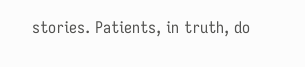stories. Patients, in truth, do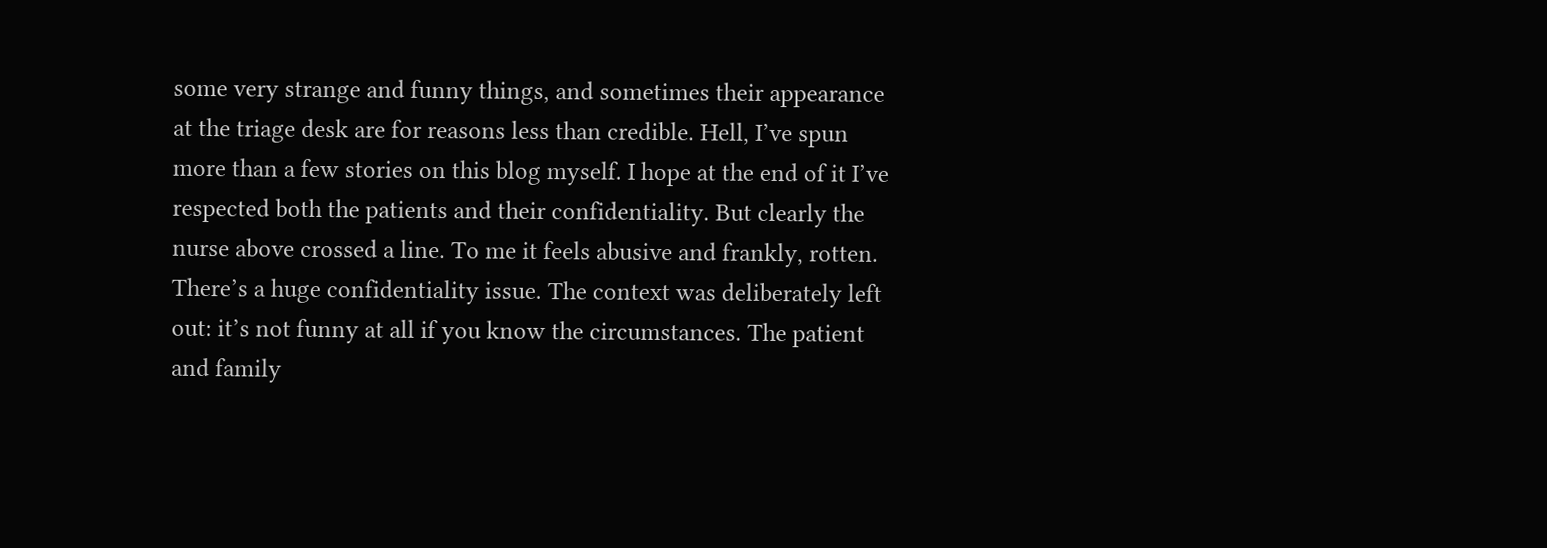some very strange and funny things, and sometimes their appearance at the triage desk are for reasons less than credible. Hell, I’ve spun more than a few stories on this blog myself. I hope at the end of it I’ve respected both the patients and their confidentiality. But clearly the nurse above crossed a line. To me it feels abusive and frankly, rotten.  There’s a huge confidentiality issue. The context was deliberately left out: it’s not funny at all if you know the circumstances. The patient and family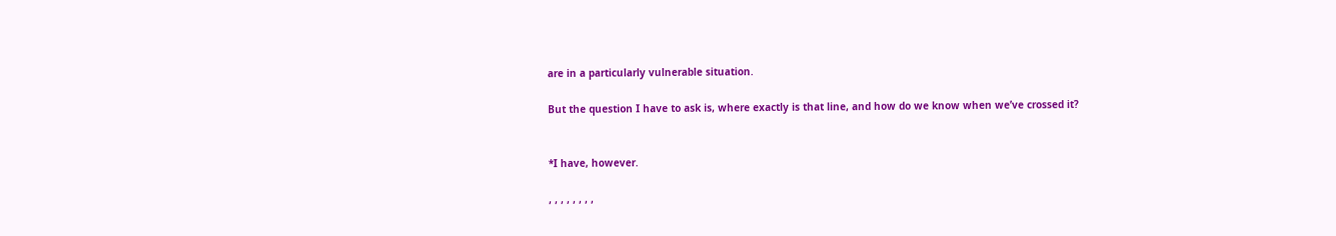are in a particularly vulnerable situation.

But the question I have to ask is, where exactly is that line, and how do we know when we’ve crossed it?


*I have, however.

, , , , , , , ,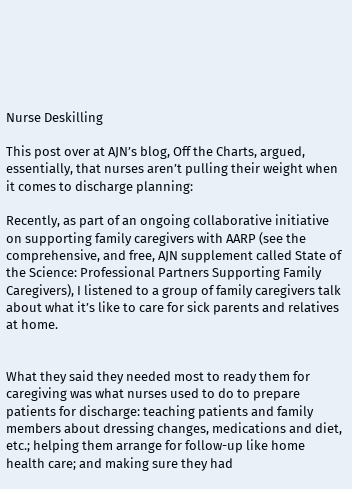Nurse Deskilling

This post over at AJN’s blog, Off the Charts, argued, essentially, that nurses aren’t pulling their weight when it comes to discharge planning:

Recently, as part of an ongoing collaborative initiative on supporting family caregivers with AARP (see the comprehensive, and free, AJN supplement called State of the Science: Professional Partners Supporting Family Caregivers), I listened to a group of family caregivers talk about what it’s like to care for sick parents and relatives at home.


What they said they needed most to ready them for caregiving was what nurses used to do to prepare patients for discharge: teaching patients and family members about dressing changes, medications and diet, etc.; helping them arrange for follow-up like home health care; and making sure they had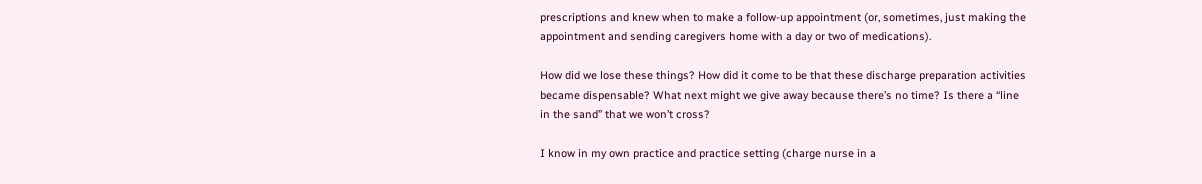prescriptions and knew when to make a follow-up appointment (or, sometimes, just making the appointment and sending caregivers home with a day or two of medications).

How did we lose these things? How did it come to be that these discharge preparation activities became dispensable? What next might we give away because there’s no time? Is there a “line in the sand” that we won’t cross?

I know in my own practice and practice setting (charge nurse in a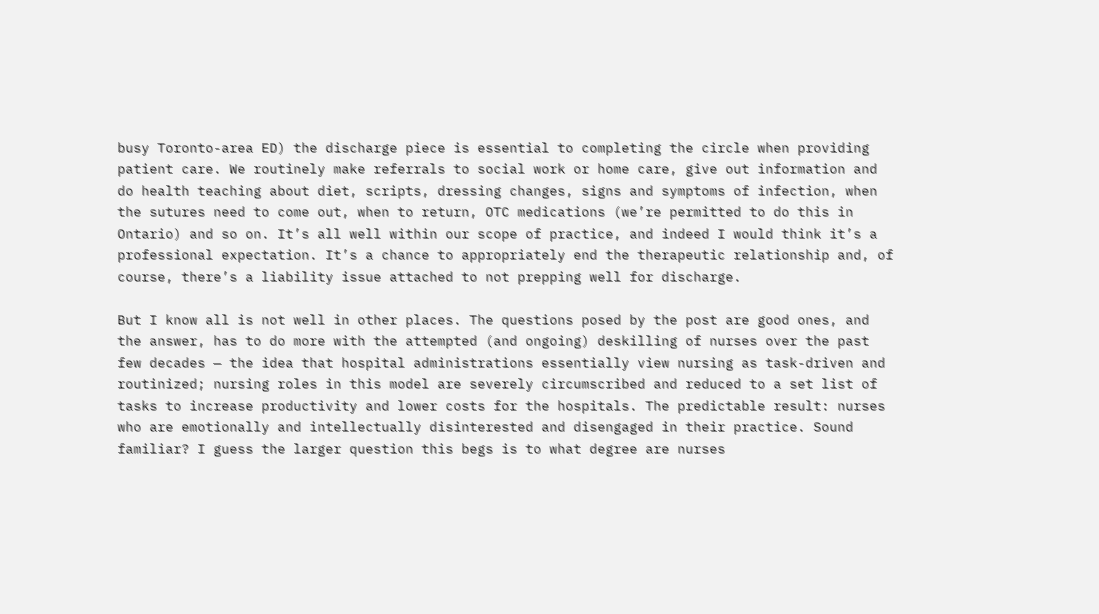busy Toronto-area ED) the discharge piece is essential to completing the circle when providing patient care. We routinely make referrals to social work or home care, give out information and do health teaching about diet, scripts, dressing changes, signs and symptoms of infection, when the sutures need to come out, when to return, OTC medications (we’re permitted to do this in Ontario) and so on. It’s all well within our scope of practice, and indeed I would think it’s a professional expectation. It’s a chance to appropriately end the therapeutic relationship and, of course, there’s a liability issue attached to not prepping well for discharge.

But I know all is not well in other places. The questions posed by the post are good ones, and the answer, has to do more with the attempted (and ongoing) deskilling of nurses over the past few decades — the idea that hospital administrations essentially view nursing as task-driven and routinized; nursing roles in this model are severely circumscribed and reduced to a set list of tasks to increase productivity and lower costs for the hospitals. The predictable result: nurses who are emotionally and intellectually disinterested and disengaged in their practice. Sound familiar? I guess the larger question this begs is to what degree are nurses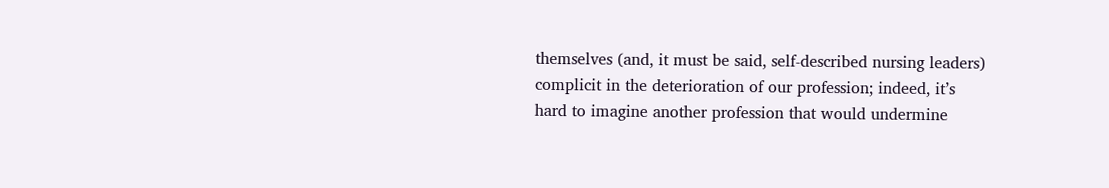themselves (and, it must be said, self-described nursing leaders) complicit in the deterioration of our profession; indeed, it’s hard to imagine another profession that would undermine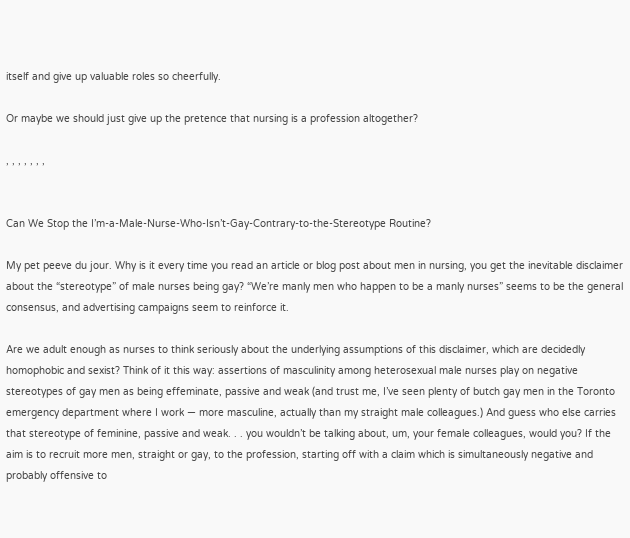itself and give up valuable roles so cheerfully.

Or maybe we should just give up the pretence that nursing is a profession altogether?

, , , , , , ,


Can We Stop the I’m-a-Male-Nurse-Who-Isn’t-Gay-Contrary-to-the-Stereotype Routine?

My pet peeve du jour. Why is it every time you read an article or blog post about men in nursing, you get the inevitable disclaimer about the “stereotype” of male nurses being gay? “We’re manly men who happen to be a manly nurses” seems to be the general consensus, and advertising campaigns seem to reinforce it.

Are we adult enough as nurses to think seriously about the underlying assumptions of this disclaimer, which are decidedly homophobic and sexist? Think of it this way: assertions of masculinity among heterosexual male nurses play on negative stereotypes of gay men as being effeminate, passive and weak (and trust me, I’ve seen plenty of butch gay men in the Toronto emergency department where I work — more masculine, actually than my straight male colleagues.) And guess who else carries that stereotype of feminine, passive and weak. . . you wouldn’t be talking about, um, your female colleagues, would you? If the aim is to recruit more men, straight or gay, to the profession, starting off with a claim which is simultaneously negative and probably offensive to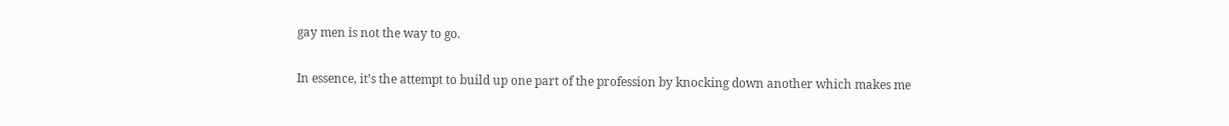gay men is not the way to go.

In essence, it’s the attempt to build up one part of the profession by knocking down another which makes me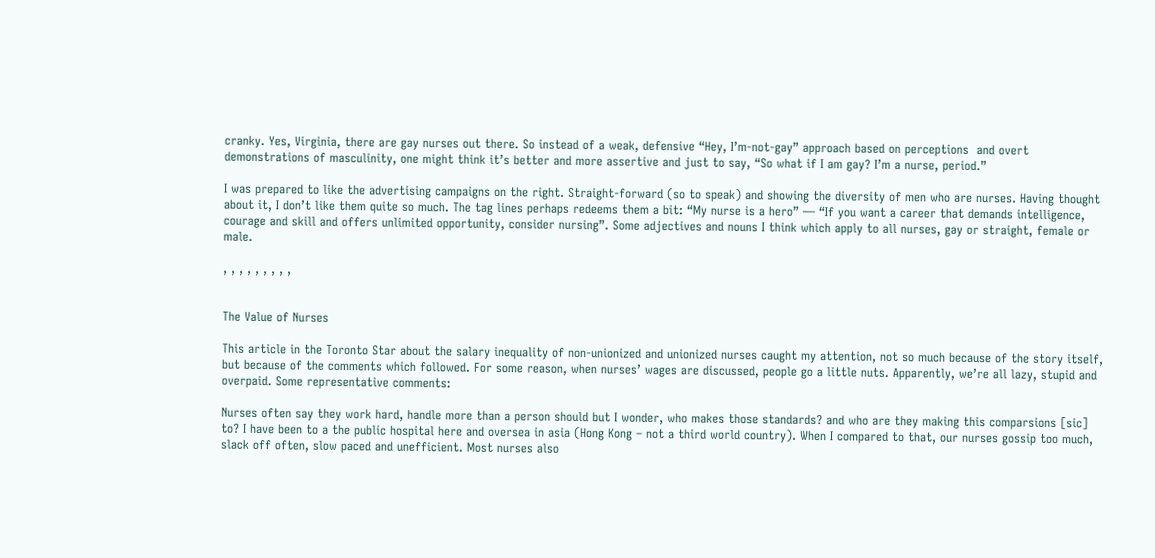cranky. Yes, Virginia, there are gay nurses out there. So instead of a weak, defensive “Hey, I’m-not-gay” approach based on perceptions  and overt demonstrations of masculinity, one might think it’s better and more assertive and just to say, “So what if I am gay? I’m a nurse, period.”

I was prepared to like the advertising campaigns on the right. Straight-forward (so to speak) and showing the diversity of men who are nurses. Having thought about it, I don’t like them quite so much. The tag lines perhaps redeems them a bit: “My nurse is a hero” — “If you want a career that demands intelligence, courage and skill and offers unlimited opportunity, consider nursing”. Some adjectives and nouns I think which apply to all nurses, gay or straight, female or male.

, , , , , , , , ,


The Value of Nurses

This article in the Toronto Star about the salary inequality of non-unionized and unionized nurses caught my attention, not so much because of the story itself, but because of the comments which followed. For some reason, when nurses’ wages are discussed, people go a little nuts. Apparently, we’re all lazy, stupid and overpaid. Some representative comments:

Nurses often say they work hard, handle more than a person should but I wonder, who makes those standards? and who are they making this comparsions [sic] to? I have been to a the public hospital here and oversea in asia (Hong Kong – not a third world country). When I compared to that, our nurses gossip too much, slack off often, slow paced and unefficient. Most nurses also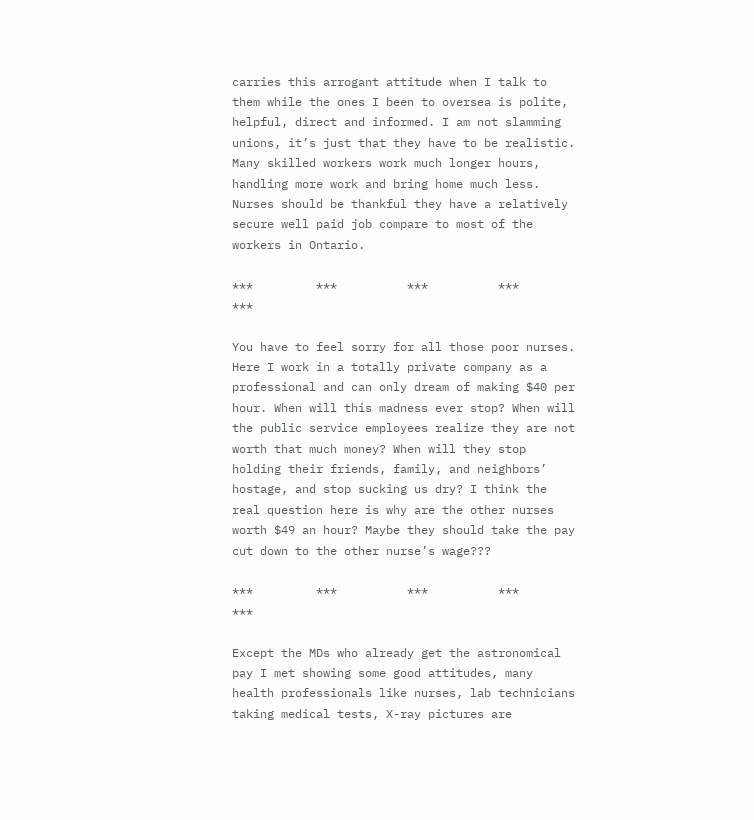carries this arrogant attitude when I talk to them while the ones I been to oversea is polite, helpful, direct and informed. I am not slamming unions, it’s just that they have to be realistic. Many skilled workers work much longer hours, handling more work and bring home much less. Nurses should be thankful they have a relatively secure well paid job compare to most of the workers in Ontario.

***         ***          ***          ***          ***

You have to feel sorry for all those poor nurses. Here I work in a totally private company as a professional and can only dream of making $40 per hour. When will this madness ever stop? When will the public service employees realize they are not worth that much money? When will they stop holding their friends, family, and neighbors’ hostage, and stop sucking us dry? I think the real question here is why are the other nurses worth $49 an hour? Maybe they should take the pay cut down to the other nurse’s wage???

***         ***          ***          ***          ***

Except the MDs who already get the astronomical pay I met showing some good attitudes, many health professionals like nurses, lab technicians taking medical tests, X-ray pictures are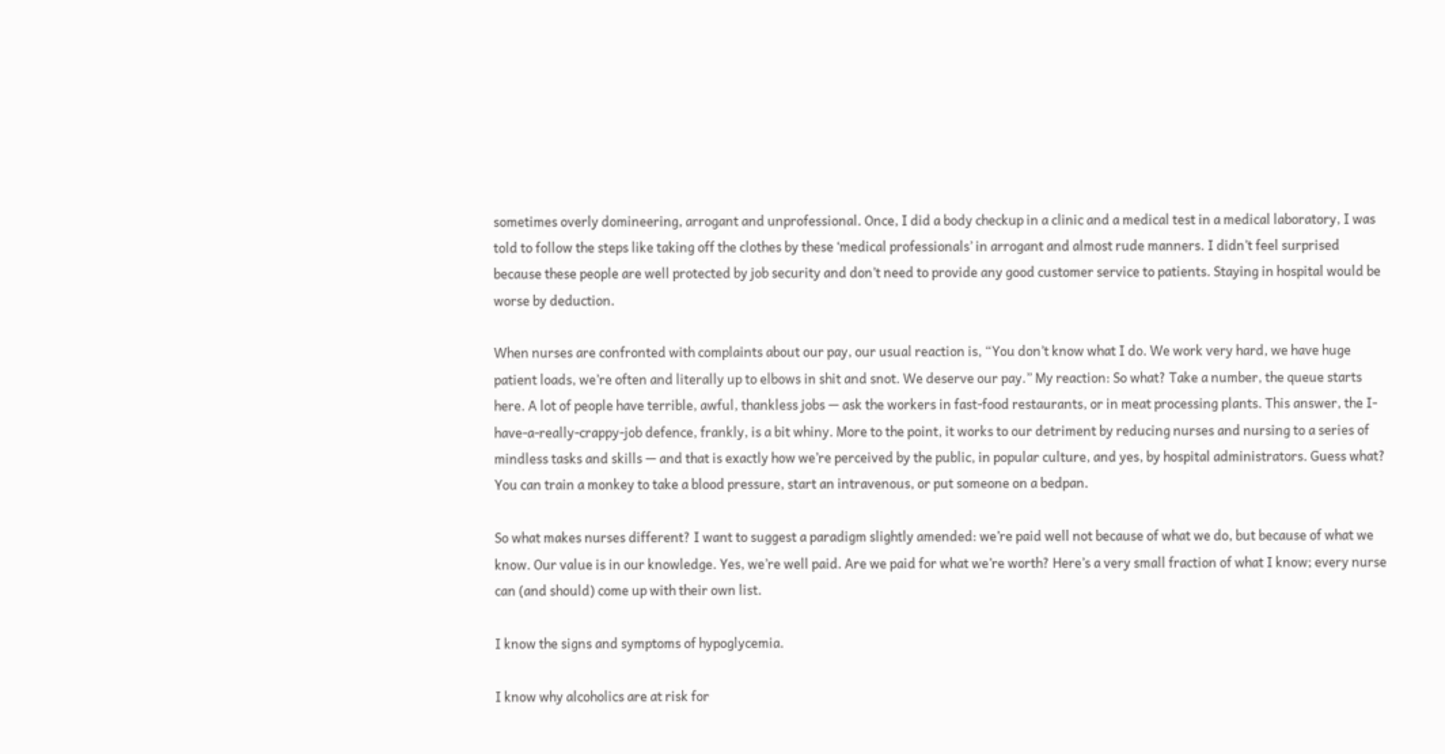sometimes overly domineering, arrogant and unprofessional. Once, I did a body checkup in a clinic and a medical test in a medical laboratory, I was told to follow the steps like taking off the clothes by these ‘medical professionals’ in arrogant and almost rude manners. I didn’t feel surprised because these people are well protected by job security and don’t need to provide any good customer service to patients. Staying in hospital would be worse by deduction.

When nurses are confronted with complaints about our pay, our usual reaction is, “You don’t know what I do. We work very hard, we have huge patient loads, we’re often and literally up to elbows in shit and snot. We deserve our pay.” My reaction: So what? Take a number, the queue starts here. A lot of people have terrible, awful, thankless jobs — ask the workers in fast-food restaurants, or in meat processing plants. This answer, the I-have-a-really-crappy-job defence, frankly, is a bit whiny. More to the point, it works to our detriment by reducing nurses and nursing to a series of mindless tasks and skills — and that is exactly how we’re perceived by the public, in popular culture, and yes, by hospital administrators. Guess what? You can train a monkey to take a blood pressure, start an intravenous, or put someone on a bedpan.

So what makes nurses different? I want to suggest a paradigm slightly amended: we’re paid well not because of what we do, but because of what we know. Our value is in our knowledge. Yes, we’re well paid. Are we paid for what we’re worth? Here’s a very small fraction of what I know; every nurse can (and should) come up with their own list.

I know the signs and symptoms of hypoglycemia.

I know why alcoholics are at risk for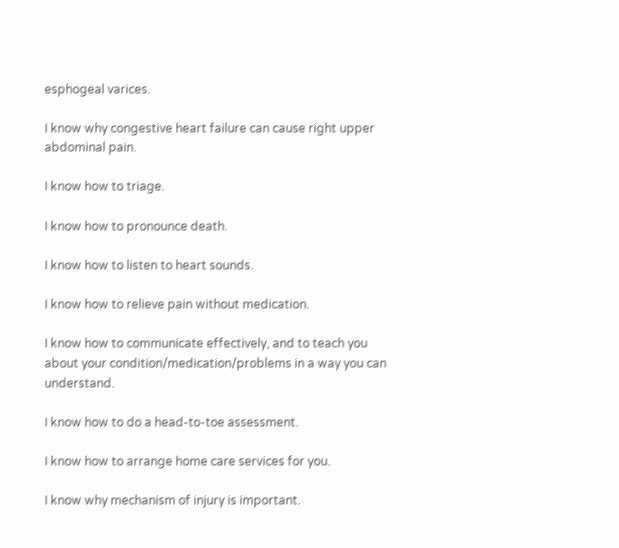esphogeal varices.

I know why congestive heart failure can cause right upper abdominal pain.

I know how to triage.

I know how to pronounce death.

I know how to listen to heart sounds.

I know how to relieve pain without medication.

I know how to communicate effectively, and to teach you about your condition/medication/problems in a way you can understand.

I know how to do a head-to-toe assessment.

I know how to arrange home care services for you.

I know why mechanism of injury is important.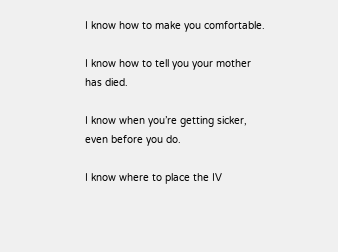I know how to make you comfortable.

I know how to tell you your mother has died.

I know when you’re getting sicker, even before you do.

I know where to place the IV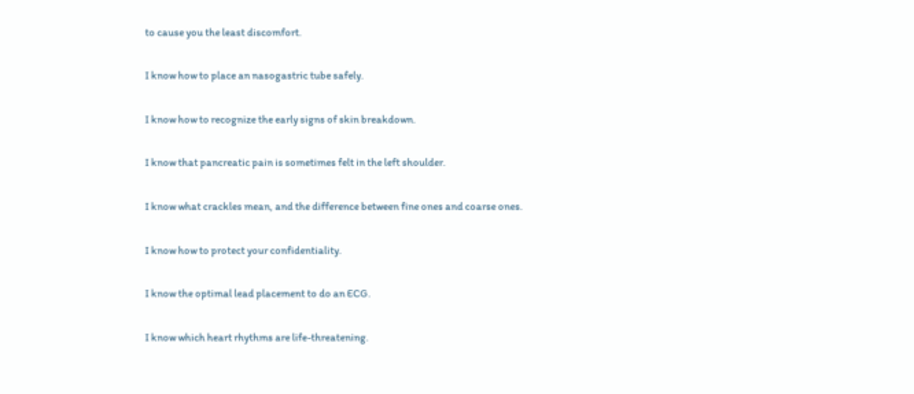to cause you the least discomfort.

I know how to place an nasogastric tube safely.

I know how to recognize the early signs of skin breakdown.

I know that pancreatic pain is sometimes felt in the left shoulder.

I know what crackles mean, and the difference between fine ones and coarse ones.

I know how to protect your confidentiality.

I know the optimal lead placement to do an ECG.

I know which heart rhythms are life-threatening.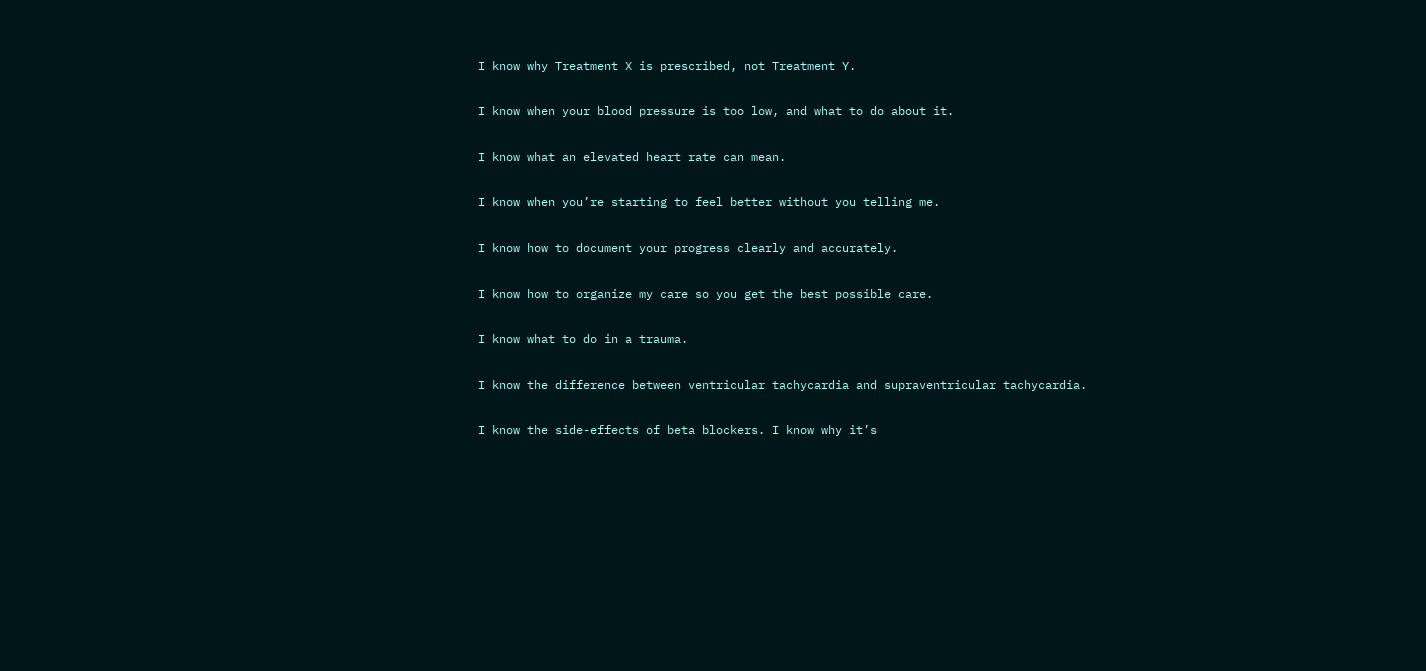I know why Treatment X is prescribed, not Treatment Y.

I know when your blood pressure is too low, and what to do about it.

I know what an elevated heart rate can mean.

I know when you’re starting to feel better without you telling me.

I know how to document your progress clearly and accurately.

I know how to organize my care so you get the best possible care.

I know what to do in a trauma.

I know the difference between ventricular tachycardia and supraventricular tachycardia.

I know the side-effects of beta blockers. I know why it’s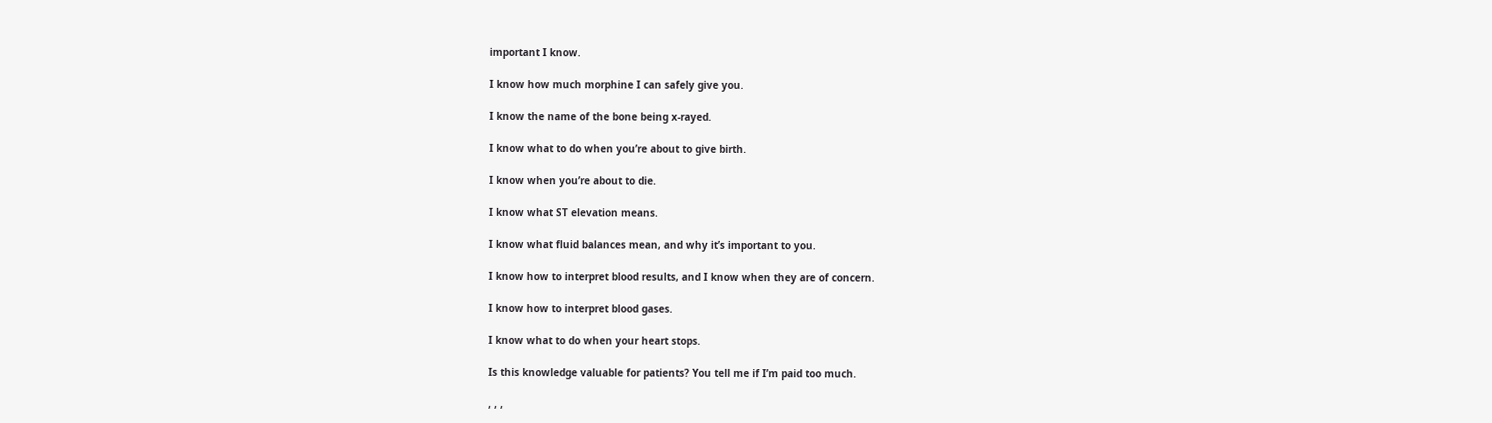important I know.

I know how much morphine I can safely give you.

I know the name of the bone being x-rayed.

I know what to do when you’re about to give birth.

I know when you’re about to die.

I know what ST elevation means.

I know what fluid balances mean, and why it’s important to you.

I know how to interpret blood results, and I know when they are of concern.

I know how to interpret blood gases.

I know what to do when your heart stops.

Is this knowledge valuable for patients? You tell me if I’m paid too much.

, , ,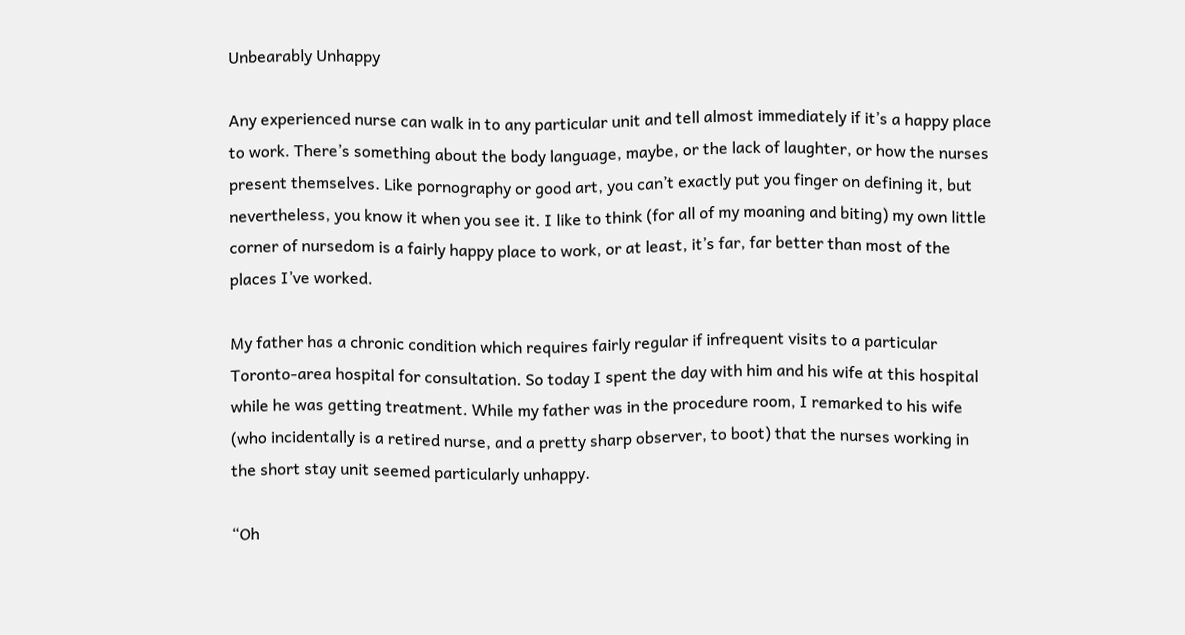Unbearably Unhappy

Any experienced nurse can walk in to any particular unit and tell almost immediately if it’s a happy place to work. There’s something about the body language, maybe, or the lack of laughter, or how the nurses present themselves. Like pornography or good art, you can’t exactly put you finger on defining it, but nevertheless, you know it when you see it. I like to think (for all of my moaning and biting) my own little corner of nursedom is a fairly happy place to work, or at least, it’s far, far better than most of the places I’ve worked.

My father has a chronic condition which requires fairly regular if infrequent visits to a particular Toronto-area hospital for consultation. So today I spent the day with him and his wife at this hospital while he was getting treatment. While my father was in the procedure room, I remarked to his wife (who incidentally is a retired nurse, and a pretty sharp observer, to boot) that the nurses working in the short stay unit seemed particularly unhappy.

“Oh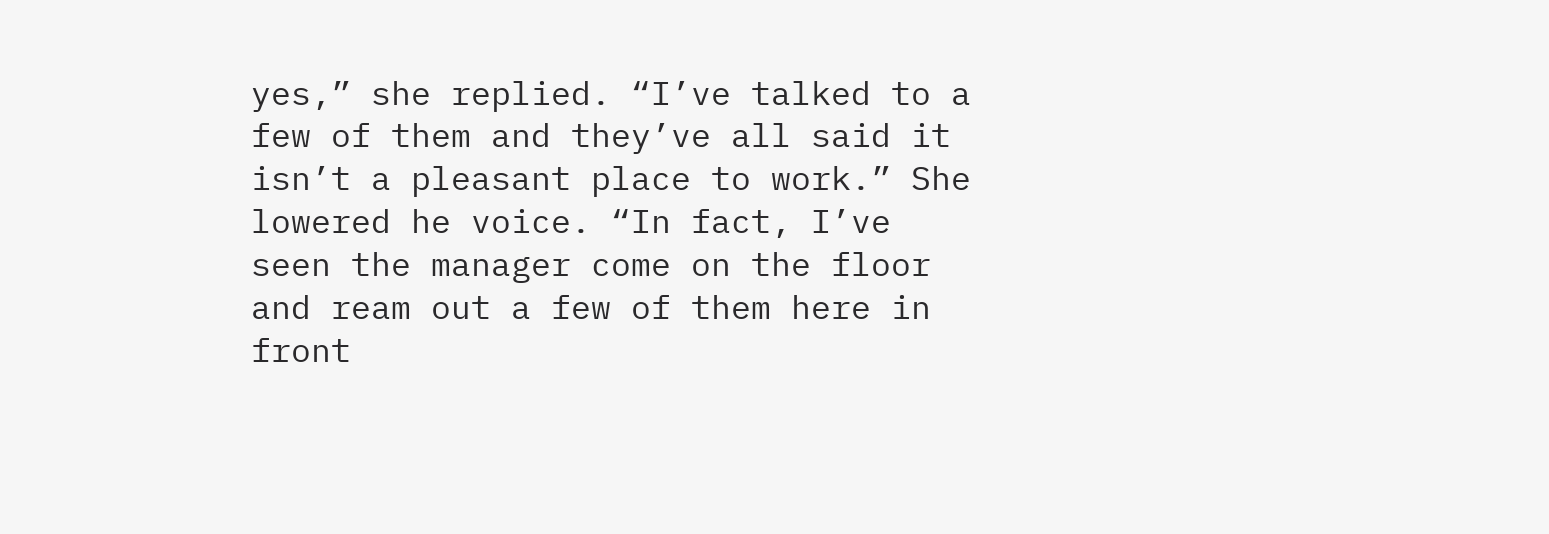yes,” she replied. “I’ve talked to a few of them and they’ve all said it isn’t a pleasant place to work.” She lowered he voice. “In fact, I’ve seen the manager come on the floor and ream out a few of them here in front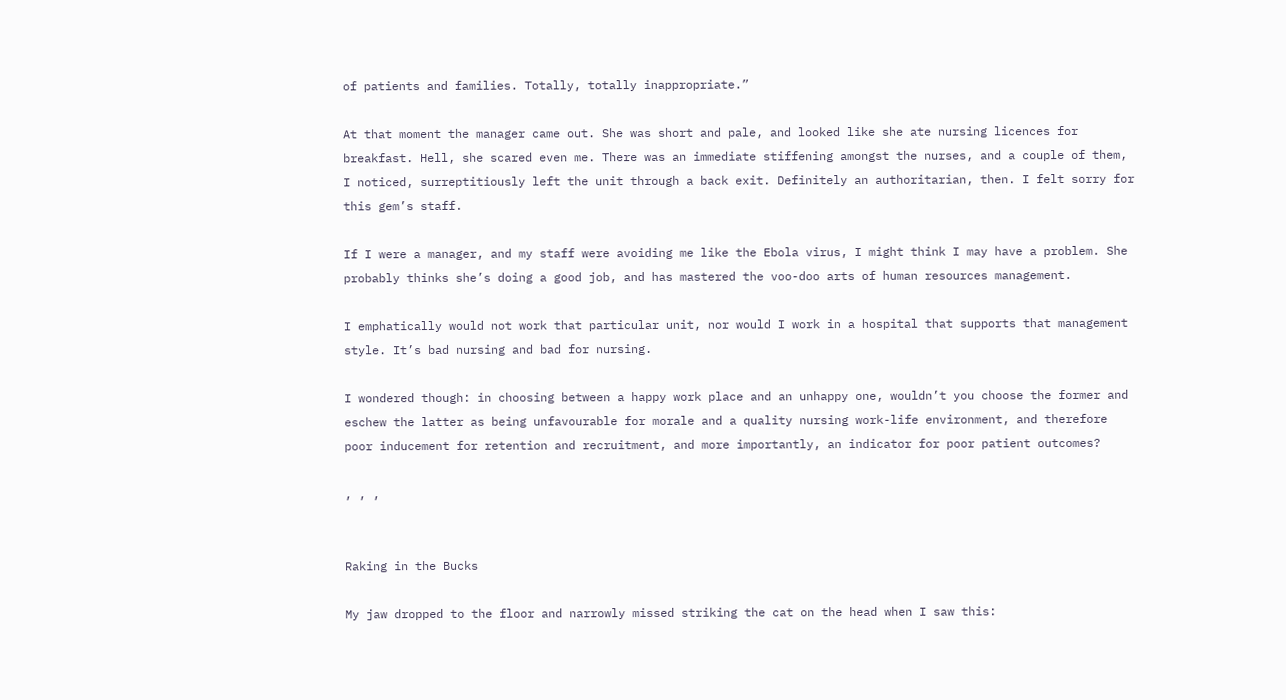of patients and families. Totally, totally inappropriate.”

At that moment the manager came out. She was short and pale, and looked like she ate nursing licences for breakfast. Hell, she scared even me. There was an immediate stiffening amongst the nurses, and a couple of them, I noticed, surreptitiously left the unit through a back exit. Definitely an authoritarian, then. I felt sorry for this gem’s staff.

If I were a manager, and my staff were avoiding me like the Ebola virus, I might think I may have a problem. She probably thinks she’s doing a good job, and has mastered the voo-doo arts of human resources management.

I emphatically would not work that particular unit, nor would I work in a hospital that supports that management style. It’s bad nursing and bad for nursing.

I wondered though: in choosing between a happy work place and an unhappy one, wouldn’t you choose the former and eschew the latter as being unfavourable for morale and a quality nursing work-life environment, and therefore poor inducement for retention and recruitment, and more importantly, an indicator for poor patient outcomes?

, , ,


Raking in the Bucks

My jaw dropped to the floor and narrowly missed striking the cat on the head when I saw this: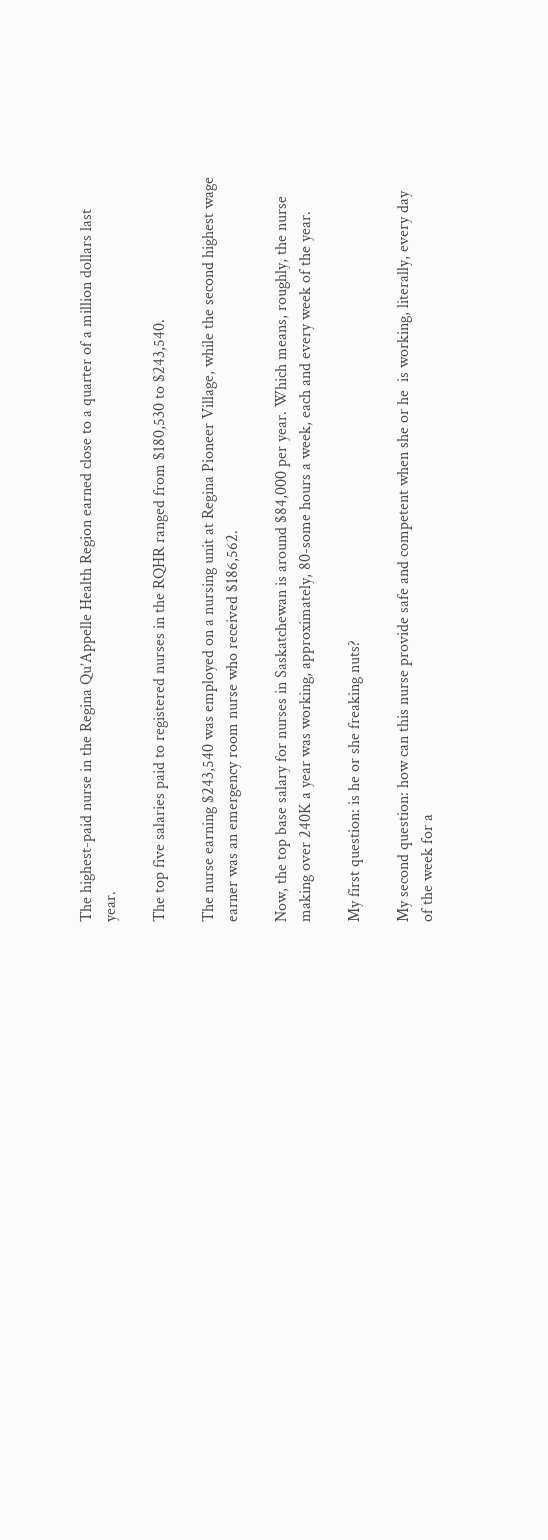The highest-paid nurse in the Regina Qu’Appelle Health Region earned close to a quarter of a million dollars last year.

The top five salaries paid to registered nurses in the RQHR ranged from $180,530 to $243,540.

The nurse earning $243,540 was employed on a nursing unit at Regina Pioneer Village, while the second highest wage earner was an emergency room nurse who received $186,562.

Now, the top base salary for nurses in Saskatchewan is around $84,000 per year. Which means, roughly, the nurse making over 240K a year was working, approximately, 80-some hours a week, each and every week of the year.

My first question: is he or she freaking nuts?

My second question: how can this nurse provide safe and competent when she or he  is working, literally, every day of the week for a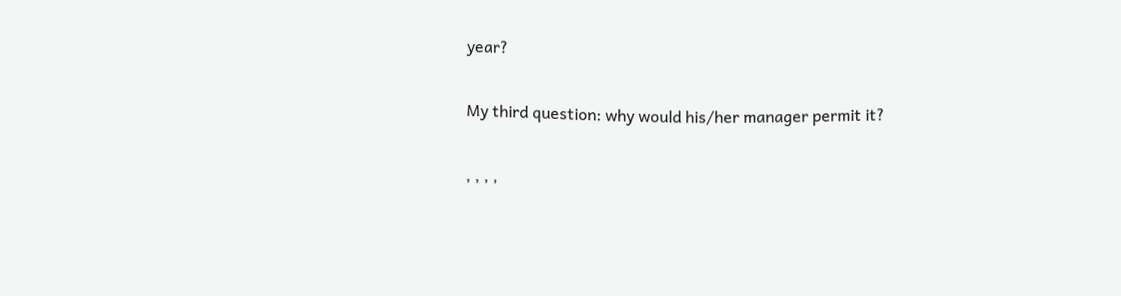year?

My third question: why would his/her manager permit it?

, , , ,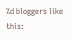%d bloggers like this: